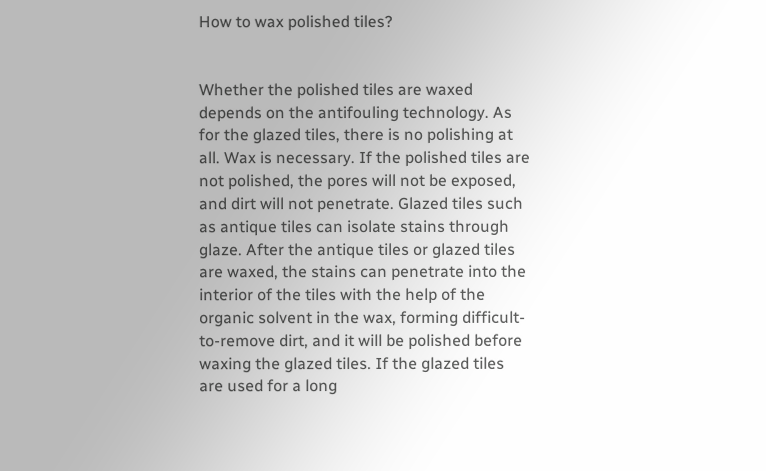How to wax polished tiles?


Whether the polished tiles are waxed depends on the antifouling technology. As for the glazed tiles, there is no polishing at all. Wax is necessary. If the polished tiles are not polished, the pores will not be exposed, and dirt will not penetrate. Glazed tiles such as antique tiles can isolate stains through glaze. After the antique tiles or glazed tiles are waxed, the stains can penetrate into the interior of the tiles with the help of the organic solvent in the wax, forming difficult-to-remove dirt, and it will be polished before waxing the glazed tiles. If the glazed tiles are used for a long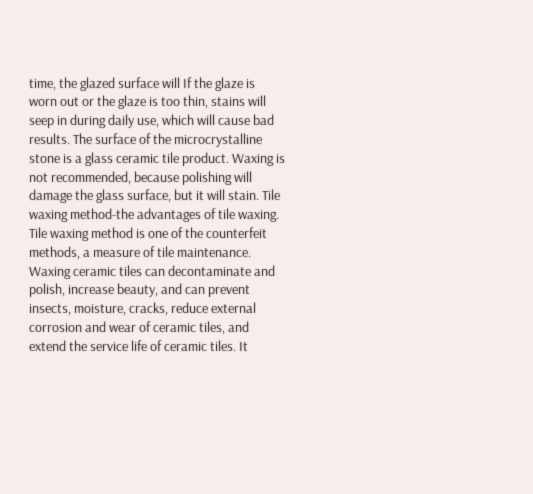time, the glazed surface will If the glaze is worn out or the glaze is too thin, stains will seep in during daily use, which will cause bad results. The surface of the microcrystalline stone is a glass ceramic tile product. Waxing is not recommended, because polishing will damage the glass surface, but it will stain. Tile waxing method-the advantages of tile waxing. Tile waxing method is one of the counterfeit methods, a measure of tile maintenance. Waxing ceramic tiles can decontaminate and polish, increase beauty, and can prevent insects, moisture, cracks, reduce external corrosion and wear of ceramic tiles, and extend the service life of ceramic tiles. It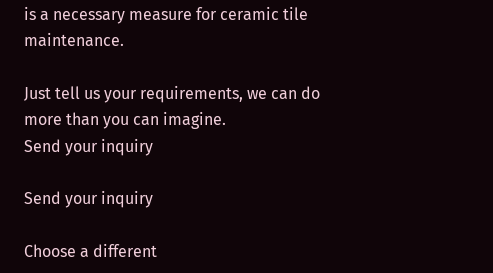is a necessary measure for ceramic tile maintenance.

Just tell us your requirements, we can do more than you can imagine.
Send your inquiry

Send your inquiry

Choose a different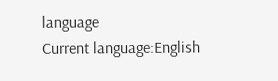language
Current language:English